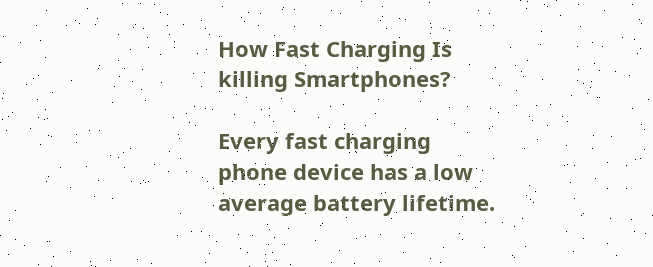How Fast Charging Is killing Smartphones?

Every fast charging phone device has a low average battery lifetime.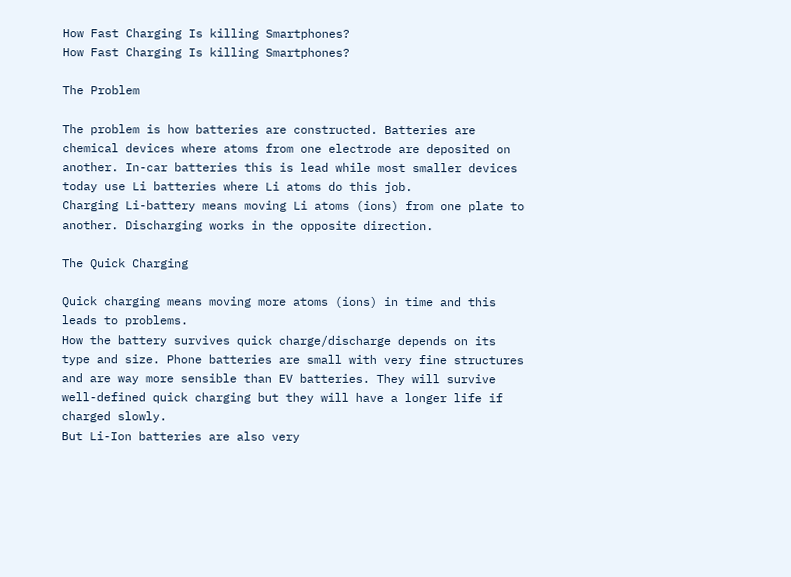How Fast Charging Is killing Smartphones?
How Fast Charging Is killing Smartphones?

The Problem

The problem is how batteries are constructed. Batteries are chemical devices where atoms from one electrode are deposited on another. In-car batteries this is lead while most smaller devices today use Li batteries where Li atoms do this job.
Charging Li-battery means moving Li atoms (ions) from one plate to another. Discharging works in the opposite direction.

The Quick Charging

Quick charging means moving more atoms (ions) in time and this leads to problems.
How the battery survives quick charge/discharge depends on its type and size. Phone batteries are small with very fine structures and are way more sensible than EV batteries. They will survive well-defined quick charging but they will have a longer life if charged slowly.
But Li-Ion batteries are also very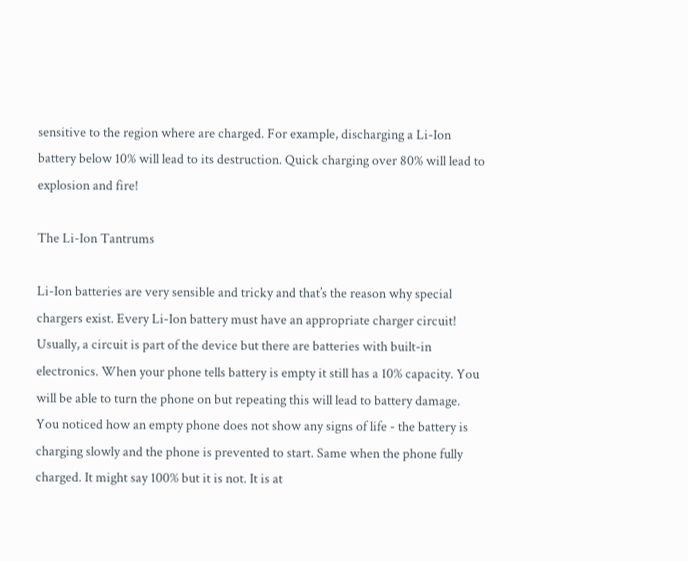sensitive to the region where are charged. For example, discharging a Li-Ion battery below 10% will lead to its destruction. Quick charging over 80% will lead to explosion and fire!

The Li-Ion Tantrums

Li-Ion batteries are very sensible and tricky and that’s the reason why special chargers exist. Every Li-Ion battery must have an appropriate charger circuit! Usually, a circuit is part of the device but there are batteries with built-in electronics. When your phone tells battery is empty it still has a 10% capacity. You will be able to turn the phone on but repeating this will lead to battery damage. You noticed how an empty phone does not show any signs of life - the battery is charging slowly and the phone is prevented to start. Same when the phone fully charged. It might say 100% but it is not. It is at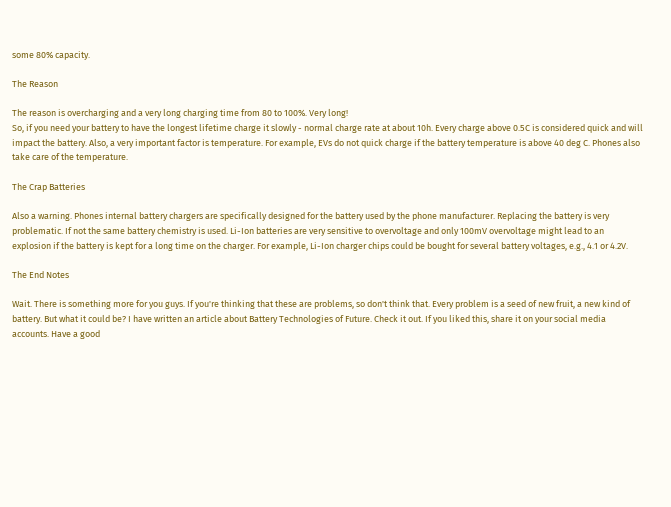some 80% capacity.

The Reason

The reason is overcharging and a very long charging time from 80 to 100%. Very long!
So, if you need your battery to have the longest lifetime charge it slowly - normal charge rate at about 10h. Every charge above 0.5C is considered quick and will impact the battery. Also, a very important factor is temperature. For example, EVs do not quick charge if the battery temperature is above 40 deg C. Phones also take care of the temperature.

The Crap Batteries

Also a warning. Phones internal battery chargers are specifically designed for the battery used by the phone manufacturer. Replacing the battery is very problematic. If not the same battery chemistry is used. Li-Ion batteries are very sensitive to overvoltage and only 100mV overvoltage might lead to an explosion if the battery is kept for a long time on the charger. For example, Li-Ion charger chips could be bought for several battery voltages, e.g., 4.1 or 4.2V.

The End Notes

Wait. There is something more for you guys. If you're thinking that these are problems, so don't think that. Every problem is a seed of new fruit, a new kind of battery. But what it could be? I have written an article about Battery Technologies of Future. Check it out. If you liked this, share it on your social media accounts. Have a good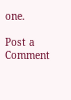one.

Post a Comment